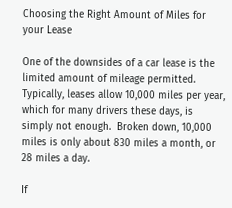Choosing the Right Amount of Miles for your Lease

One of the downsides of a car lease is the limited amount of mileage permitted.  Typically, leases allow 10,000 miles per year, which for many drivers these days, is simply not enough.  Broken down, 10,000 miles is only about 830 miles a month, or 28 miles a day.

If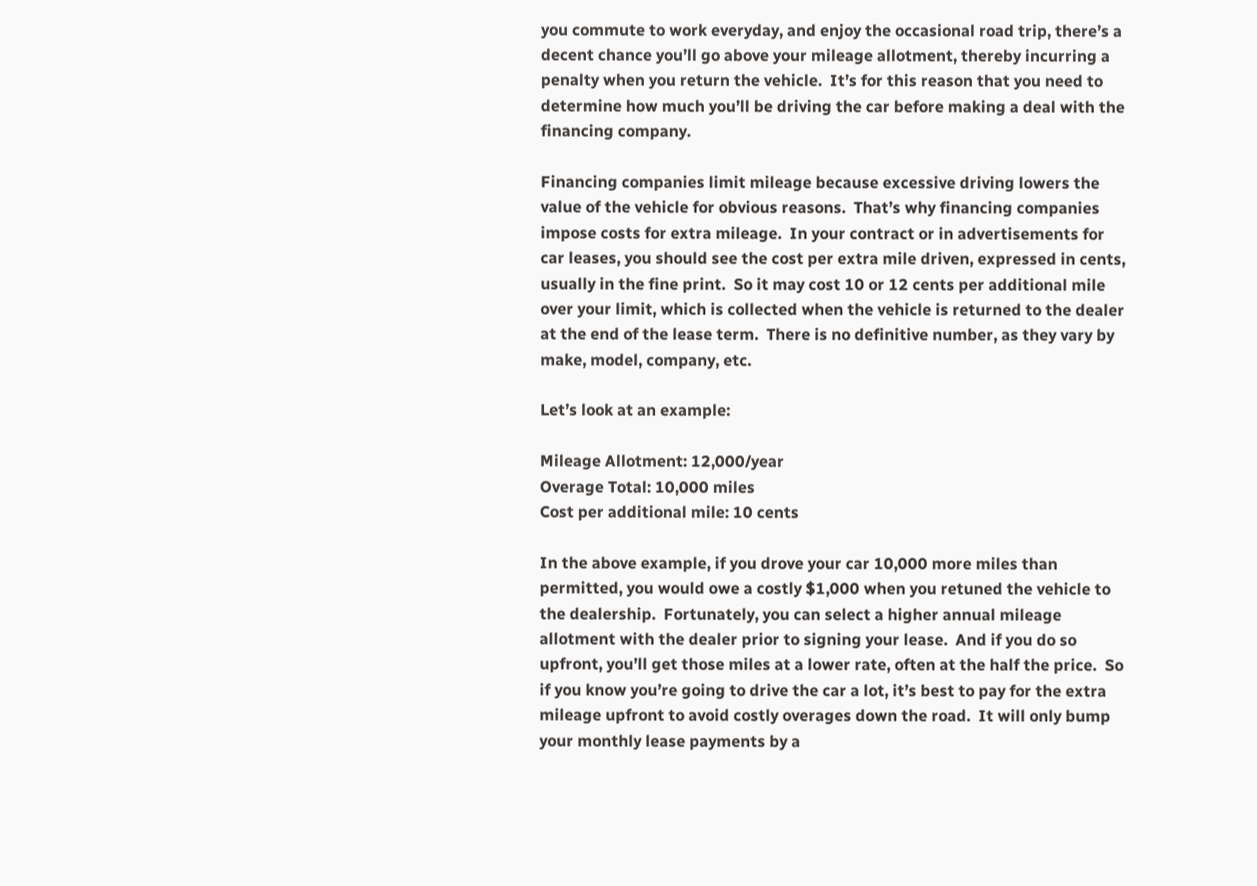you commute to work everyday, and enjoy the occasional road trip, there’s a decent chance you’ll go above your mileage allotment, thereby incurring a penalty when you return the vehicle.  It’s for this reason that you need to determine how much you’ll be driving the car before making a deal with the financing company.

Financing companies limit mileage because excessive driving lowers the value of the vehicle for obvious reasons.  That’s why financing companies impose costs for extra mileage.  In your contract or in advertisements for car leases, you should see the cost per extra mile driven, expressed in cents, usually in the fine print.  So it may cost 10 or 12 cents per additional mile over your limit, which is collected when the vehicle is returned to the dealer at the end of the lease term.  There is no definitive number, as they vary by make, model, company, etc.

Let’s look at an example:

Mileage Allotment: 12,000/year
Overage Total: 10,000 miles
Cost per additional mile: 10 cents

In the above example, if you drove your car 10,000 more miles than permitted, you would owe a costly $1,000 when you retuned the vehicle to the dealership.  Fortunately, you can select a higher annual mileage allotment with the dealer prior to signing your lease.  And if you do so upfront, you’ll get those miles at a lower rate, often at the half the price.  So if you know you’re going to drive the car a lot, it’s best to pay for the extra mileage upfront to avoid costly overages down the road.  It will only bump your monthly lease payments by a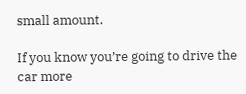small amount.

If you know you’re going to drive the car more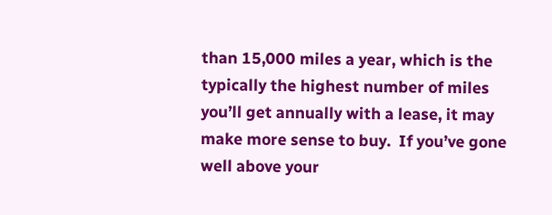than 15,000 miles a year, which is the typically the highest number of miles you’ll get annually with a lease, it may make more sense to buy.  If you’ve gone well above your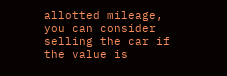allotted mileage, you can consider selling the car if the value is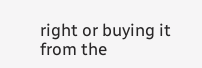right or buying it from the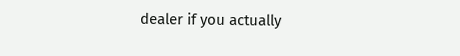dealer if you actually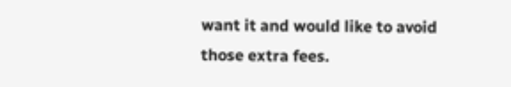want it and would like to avoid those extra fees.